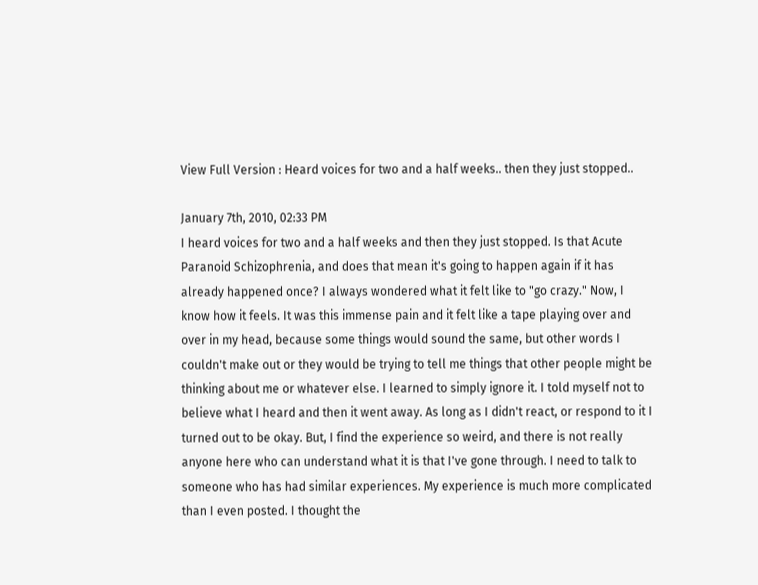View Full Version : Heard voices for two and a half weeks.. then they just stopped..

January 7th, 2010, 02:33 PM
I heard voices for two and a half weeks and then they just stopped. Is that Acute Paranoid Schizophrenia, and does that mean it's going to happen again if it has already happened once? I always wondered what it felt like to "go crazy." Now, I know how it feels. It was this immense pain and it felt like a tape playing over and over in my head, because some things would sound the same, but other words I couldn't make out or they would be trying to tell me things that other people might be thinking about me or whatever else. I learned to simply ignore it. I told myself not to believe what I heard and then it went away. As long as I didn't react, or respond to it I turned out to be okay. But, I find the experience so weird, and there is not really anyone here who can understand what it is that I've gone through. I need to talk to someone who has had similar experiences. My experience is much more complicated than I even posted. I thought the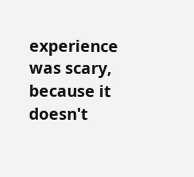experience was scary, because it doesn't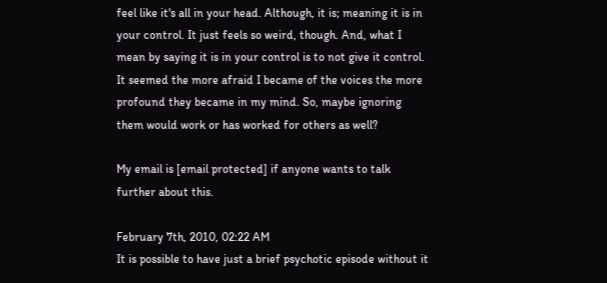feel like it's all in your head. Although, it is; meaning it is in your control. It just feels so weird, though. And, what I mean by saying it is in your control is to not give it control. It seemed the more afraid I became of the voices the more profound they became in my mind. So, maybe ignoring them would work or has worked for others as well?

My email is [email protected] if anyone wants to talk further about this.

February 7th, 2010, 02:22 AM
It is possible to have just a brief psychotic episode without it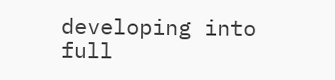developing into full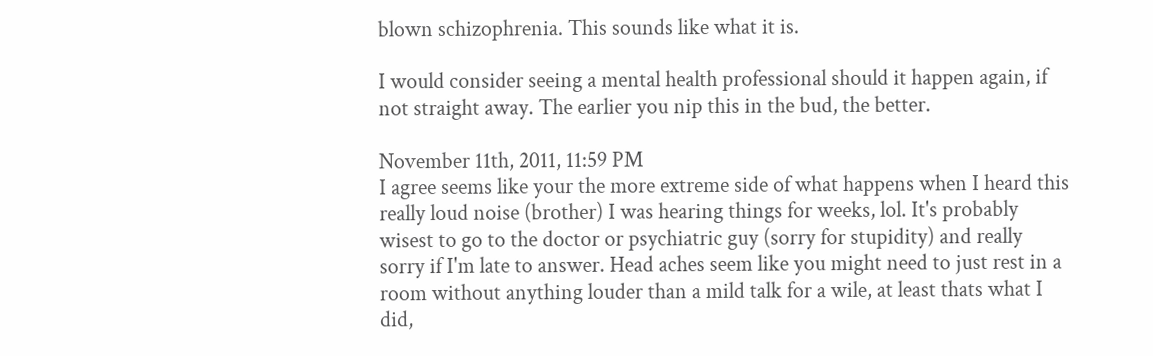blown schizophrenia. This sounds like what it is.

I would consider seeing a mental health professional should it happen again, if not straight away. The earlier you nip this in the bud, the better.

November 11th, 2011, 11:59 PM
I agree seems like your the more extreme side of what happens when I heard this really loud noise (brother) I was hearing things for weeks, lol. It's probably wisest to go to the doctor or psychiatric guy (sorry for stupidity) and really sorry if I'm late to answer. Head aches seem like you might need to just rest in a room without anything louder than a mild talk for a wile, at least thats what I did,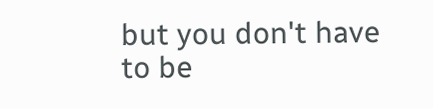but you don't have to be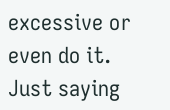excessive or even do it.
Just saying